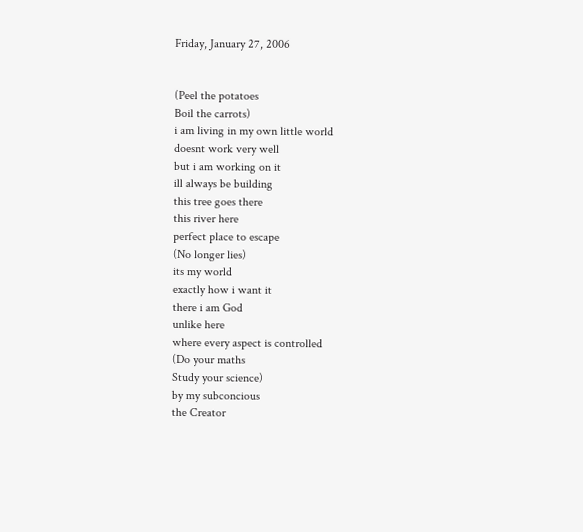Friday, January 27, 2006


(Peel the potatoes
Boil the carrots)
i am living in my own little world
doesnt work very well
but i am working on it
ill always be building
this tree goes there
this river here
perfect place to escape
(No longer lies)
its my world
exactly how i want it
there i am God
unlike here
where every aspect is controlled
(Do your maths
Study your science)
by my subconcious
the Creator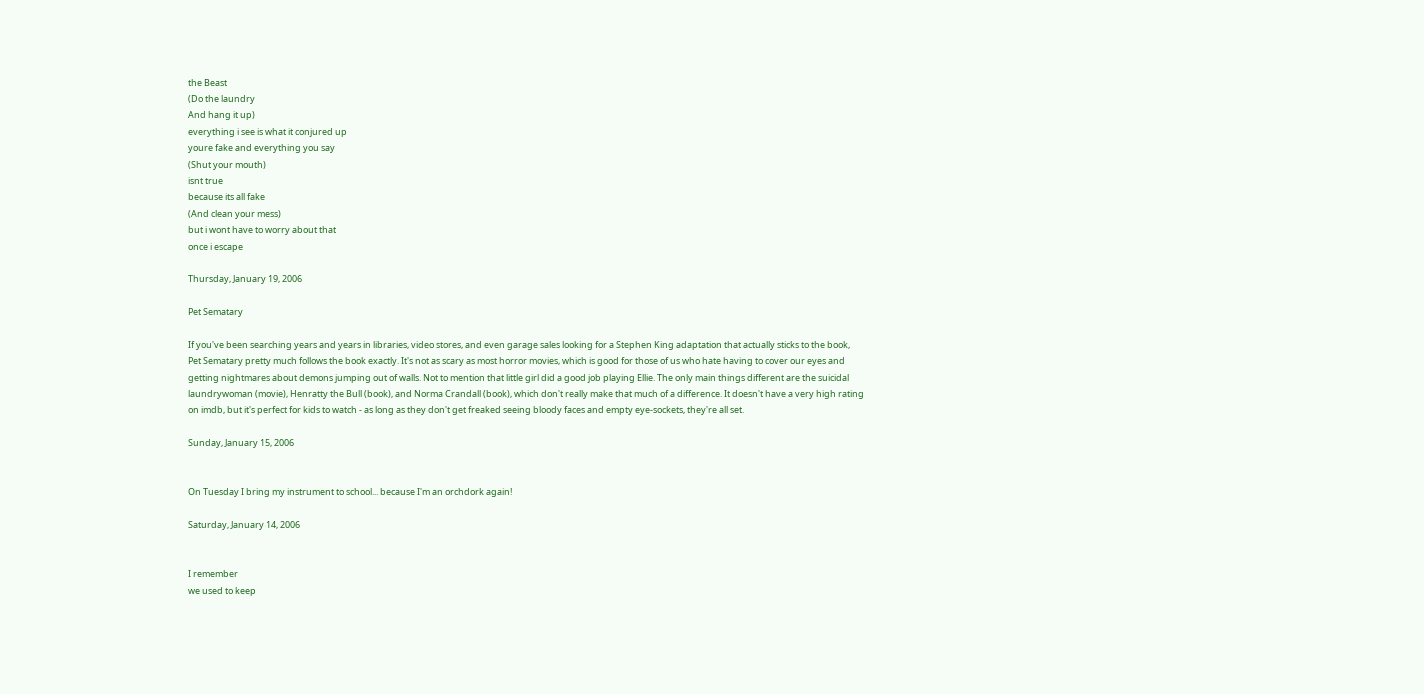the Beast
(Do the laundry
And hang it up)
everything i see is what it conjured up
youre fake and everything you say
(Shut your mouth)
isnt true
because its all fake
(And clean your mess)
but i wont have to worry about that
once i escape

Thursday, January 19, 2006

Pet Sematary

If you've been searching years and years in libraries, video stores, and even garage sales looking for a Stephen King adaptation that actually sticks to the book, Pet Sematary pretty much follows the book exactly. It's not as scary as most horror movies, which is good for those of us who hate having to cover our eyes and getting nightmares about demons jumping out of walls. Not to mention that little girl did a good job playing Ellie. The only main things different are the suicidal laundrywoman (movie), Henratty the Bull (book), and Norma Crandall (book), which don't really make that much of a difference. It doesn't have a very high rating on imdb, but it's perfect for kids to watch - as long as they don't get freaked seeing bloody faces and empty eye-sockets, they're all set.

Sunday, January 15, 2006


On Tuesday I bring my instrument to school... because I'm an orchdork again!

Saturday, January 14, 2006


I remember
we used to keep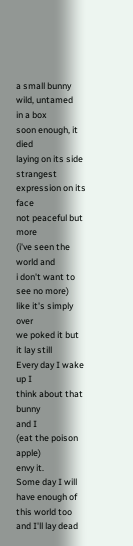a small bunny
wild, untamed
in a box
soon enough, it died
laying on its side
strangest expression on its face
not peaceful but more
(i've seen the world and
i don't want to see no more)
like it's simply over
we poked it but it lay still
Every day I wake up I
think about that bunny
and I
(eat the poison apple)
envy it.
Some day I will
have enough of this world too
and I'll lay dead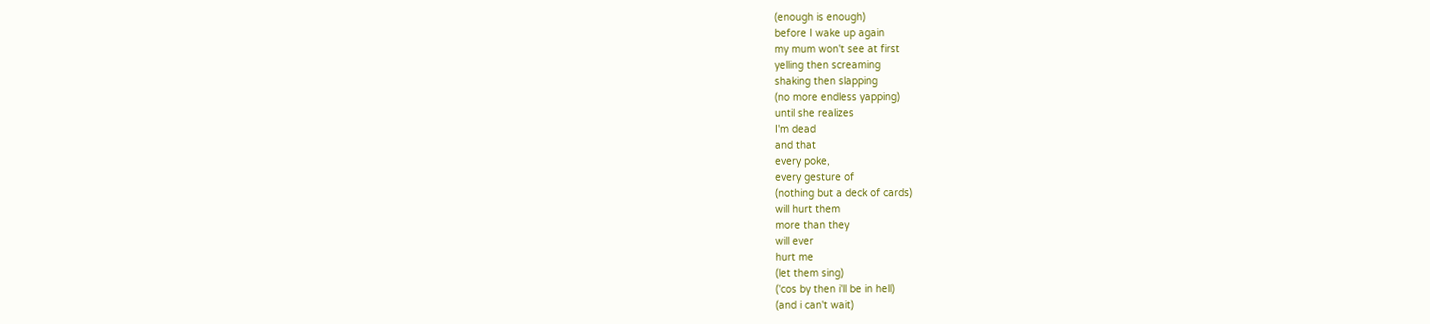(enough is enough)
before I wake up again
my mum won't see at first
yelling then screaming
shaking then slapping
(no more endless yapping)
until she realizes
I'm dead
and that
every poke,
every gesture of
(nothing but a deck of cards)
will hurt them
more than they
will ever
hurt me
(let them sing)
('cos by then i'll be in hell)
(and i can't wait)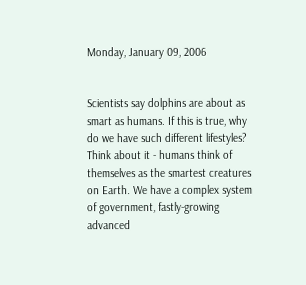Monday, January 09, 2006


Scientists say dolphins are about as smart as humans. If this is true, why do we have such different lifestyles? Think about it - humans think of themselves as the smartest creatures on Earth. We have a complex system of government, fastly-growing advanced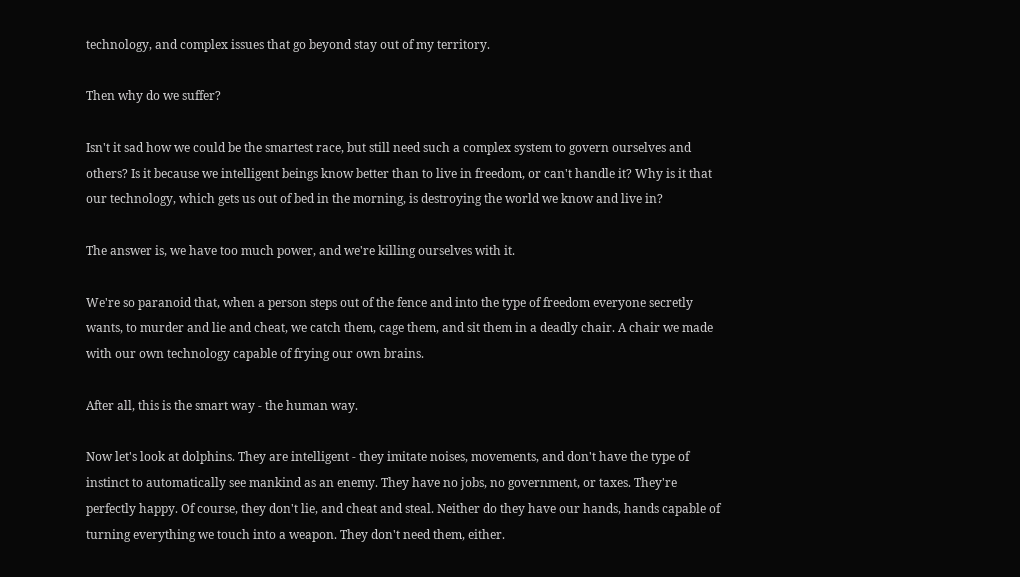technology, and complex issues that go beyond stay out of my territory.

Then why do we suffer?

Isn't it sad how we could be the smartest race, but still need such a complex system to govern ourselves and others? Is it because we intelligent beings know better than to live in freedom, or can't handle it? Why is it that our technology, which gets us out of bed in the morning, is destroying the world we know and live in?

The answer is, we have too much power, and we're killing ourselves with it.

We're so paranoid that, when a person steps out of the fence and into the type of freedom everyone secretly wants, to murder and lie and cheat, we catch them, cage them, and sit them in a deadly chair. A chair we made with our own technology capable of frying our own brains.

After all, this is the smart way - the human way.

Now let's look at dolphins. They are intelligent - they imitate noises, movements, and don't have the type of instinct to automatically see mankind as an enemy. They have no jobs, no government, or taxes. They're perfectly happy. Of course, they don't lie, and cheat and steal. Neither do they have our hands, hands capable of turning everything we touch into a weapon. They don't need them, either.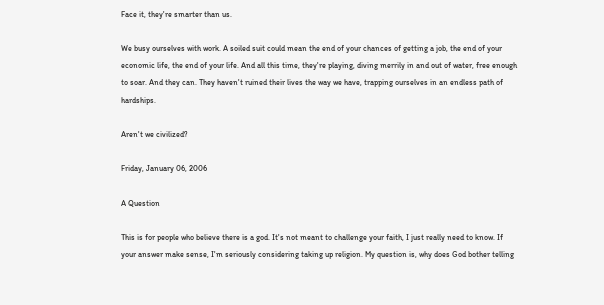Face it, they're smarter than us.

We busy ourselves with work. A soiled suit could mean the end of your chances of getting a job, the end of your economic life, the end of your life. And all this time, they're playing, diving merrily in and out of water, free enough to soar. And they can. They haven't ruined their lives the way we have, trapping ourselves in an endless path of hardships.

Aren't we civilized?

Friday, January 06, 2006

A Question

This is for people who believe there is a god. It's not meant to challenge your faith, I just really need to know. If your answer make sense, I'm seriously considering taking up religion. My question is, why does God bother telling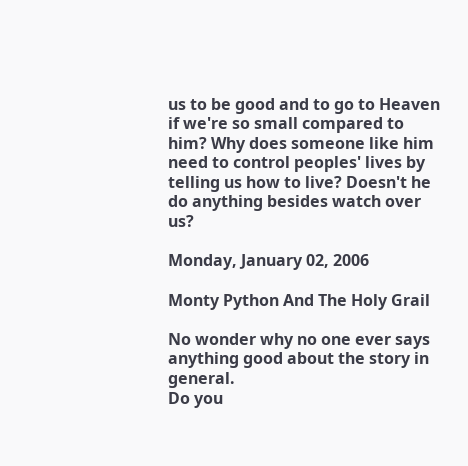us to be good and to go to Heaven if we're so small compared to him? Why does someone like him need to control peoples' lives by telling us how to live? Doesn't he do anything besides watch over us?

Monday, January 02, 2006

Monty Python And The Holy Grail

No wonder why no one ever says anything good about the story in general.
Do you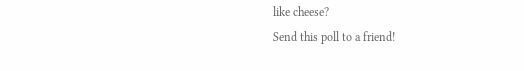like cheese?
Send this poll to a friend!